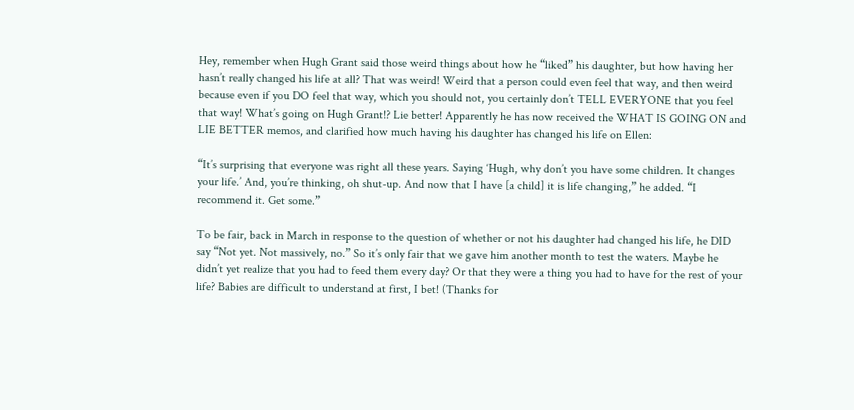Hey, remember when Hugh Grant said those weird things about how he “liked” his daughter, but how having her hasn’t really changed his life at all? That was weird! Weird that a person could even feel that way, and then weird because even if you DO feel that way, which you should not, you certainly don’t TELL EVERYONE that you feel that way! What’s going on Hugh Grant!? Lie better! Apparently he has now received the WHAT IS GOING ON and LIE BETTER memos, and clarified how much having his daughter has changed his life on Ellen:

“It’s surprising that everyone was right all these years. Saying ‘Hugh, why don’t you have some children. It changes your life.’ And, you’re thinking, oh shut-up. And now that I have [a child] it is life changing,” he added. “I recommend it. Get some.”

To be fair, back in March in response to the question of whether or not his daughter had changed his life, he DID say “Not yet. Not massively, no.” So it’s only fair that we gave him another month to test the waters. Maybe he didn’t yet realize that you had to feed them every day? Or that they were a thing you had to have for the rest of your life? Babies are difficult to understand at first, I bet! (Thanks for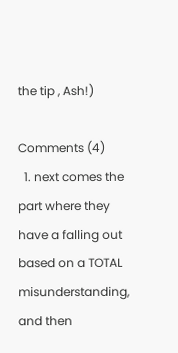the tip , Ash!)

Comments (4)
  1. next comes the part where they have a falling out based on a TOTAL misunderstanding, and then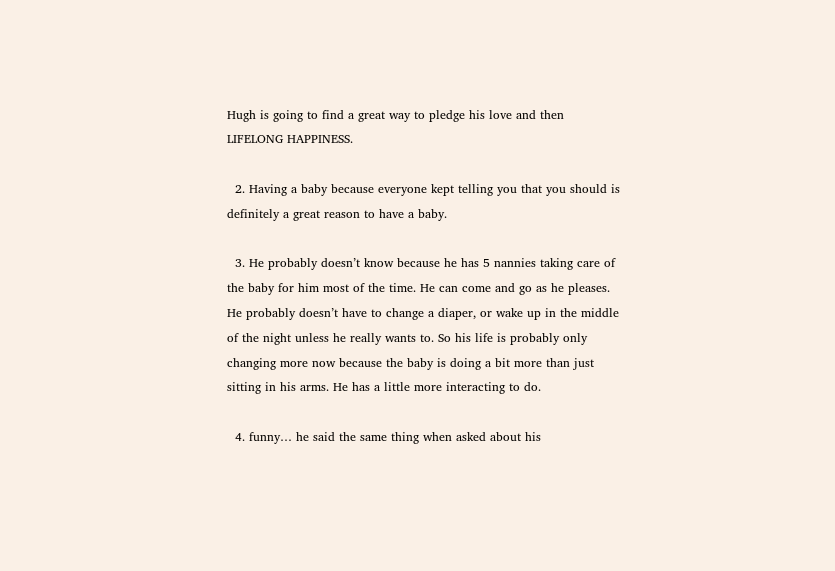Hugh is going to find a great way to pledge his love and then LIFELONG HAPPINESS.

  2. Having a baby because everyone kept telling you that you should is definitely a great reason to have a baby.

  3. He probably doesn’t know because he has 5 nannies taking care of the baby for him most of the time. He can come and go as he pleases. He probably doesn’t have to change a diaper, or wake up in the middle of the night unless he really wants to. So his life is probably only changing more now because the baby is doing a bit more than just sitting in his arms. He has a little more interacting to do.

  4. funny… he said the same thing when asked about his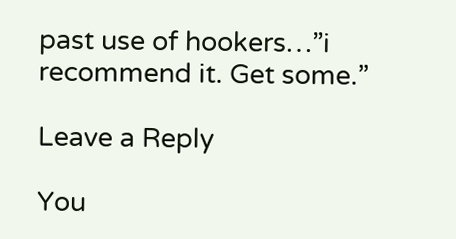past use of hookers…”i recommend it. Get some.”

Leave a Reply

You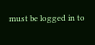must be logged in to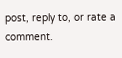post, reply to, or rate a comment.